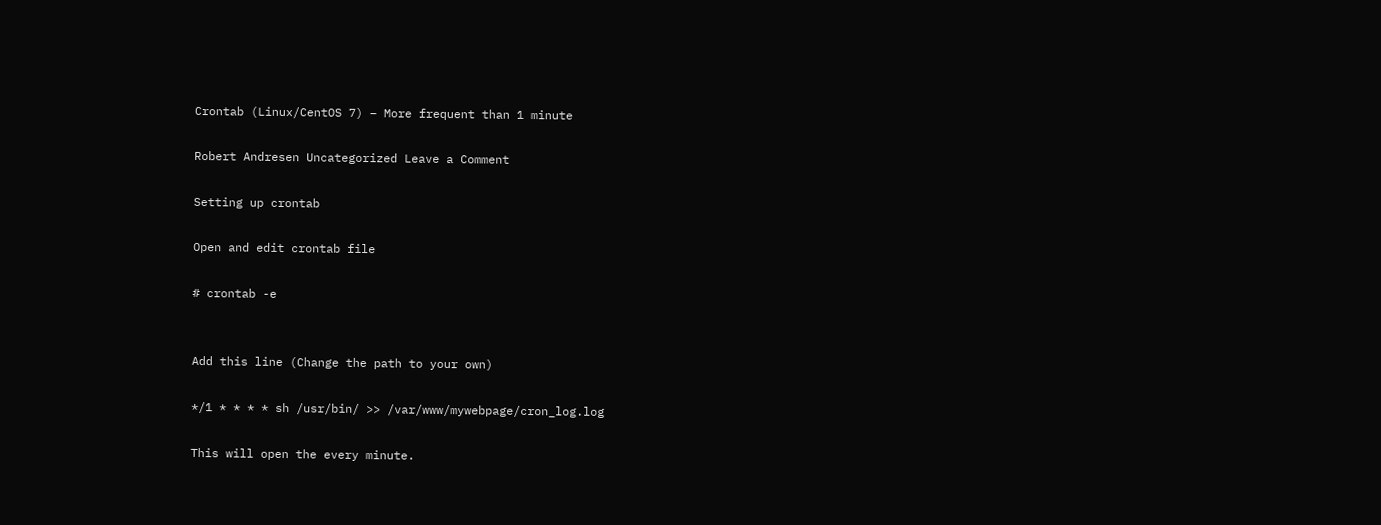Crontab (Linux/CentOS 7) – More frequent than 1 minute

Robert Andresen Uncategorized Leave a Comment

Setting up crontab

Open and edit crontab file

# crontab -e


Add this line (Change the path to your own)

*/1 * * * * sh /usr/bin/ >> /var/www/mywebpage/cron_log.log

This will open the every minute.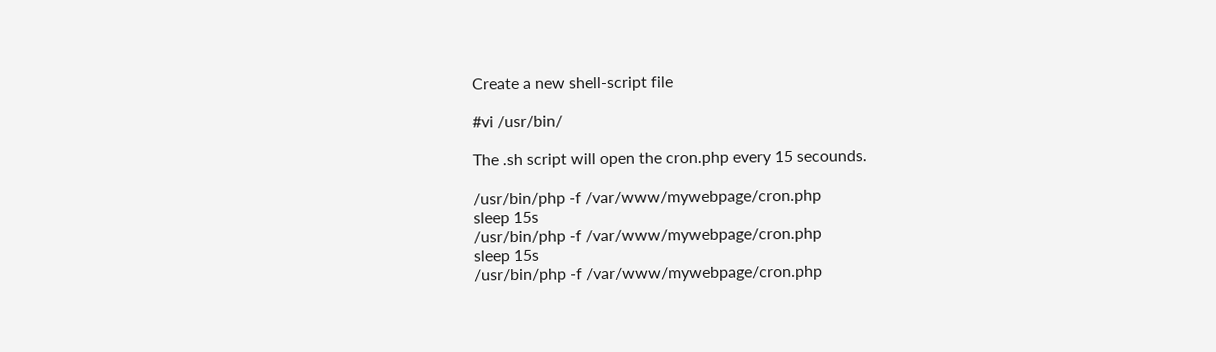Create a new shell-script file

#vi /usr/bin/

The .sh script will open the cron.php every 15 secounds.

/usr/bin/php -f /var/www/mywebpage/cron.php
sleep 15s
/usr/bin/php -f /var/www/mywebpage/cron.php
sleep 15s
/usr/bin/php -f /var/www/mywebpage/cron.php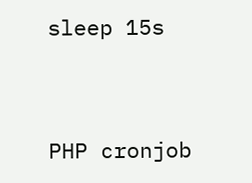sleep 15s



PHP cronjob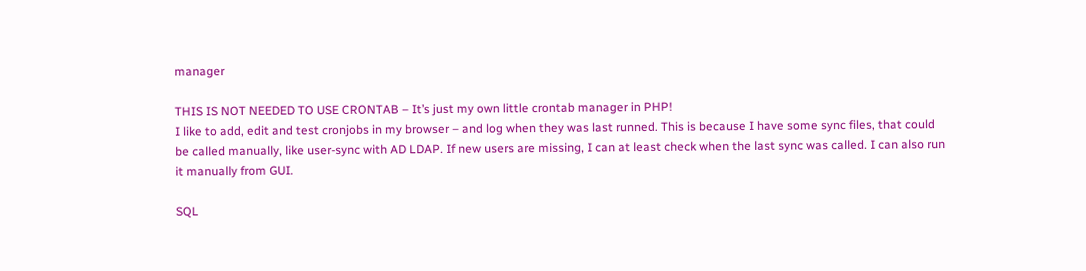manager

THIS IS NOT NEEDED TO USE CRONTAB – It’s just my own little crontab manager in PHP!
I like to add, edit and test cronjobs in my browser – and log when they was last runned. This is because I have some sync files, that could be called manually, like user-sync with AD LDAP. If new users are missing, I can at least check when the last sync was called. I can also run it manually from GUI.

SQL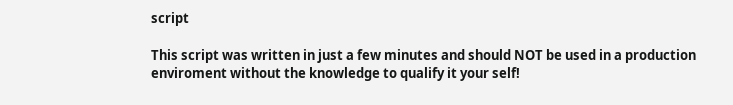script

This script was written in just a few minutes and should NOT be used in a production enviroment without the knowledge to qualify it your self!